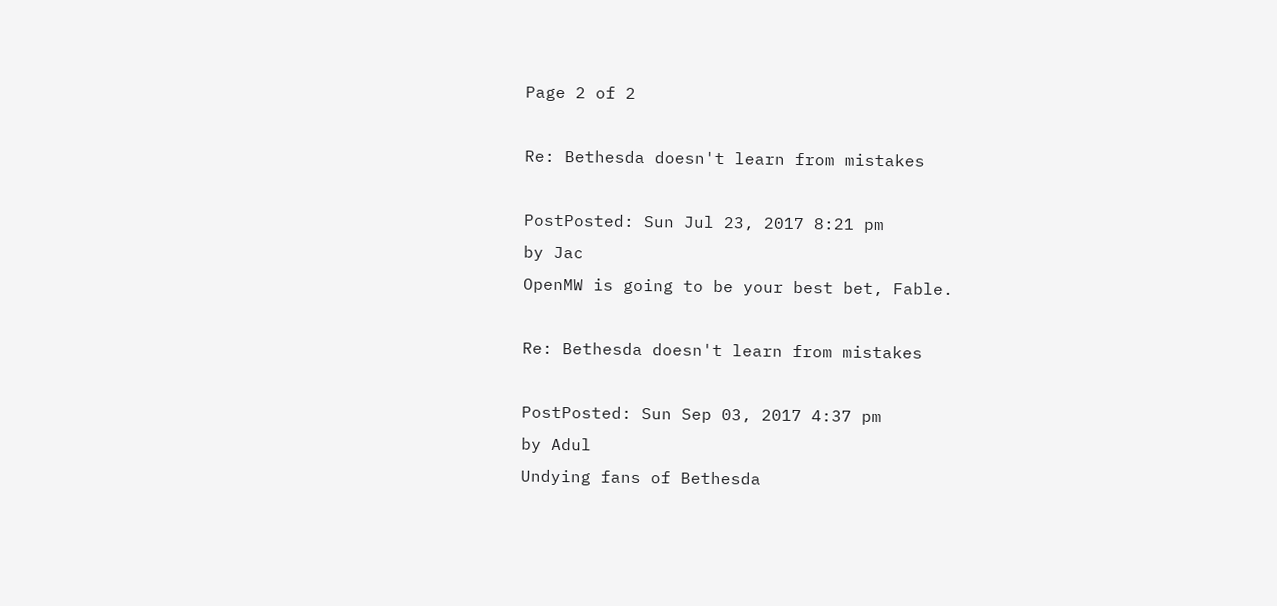Page 2 of 2

Re: Bethesda doesn't learn from mistakes

PostPosted: Sun Jul 23, 2017 8:21 pm
by Jac
OpenMW is going to be your best bet, Fable.

Re: Bethesda doesn't learn from mistakes

PostPosted: Sun Sep 03, 2017 4:37 pm
by Adul
Undying fans of Bethesda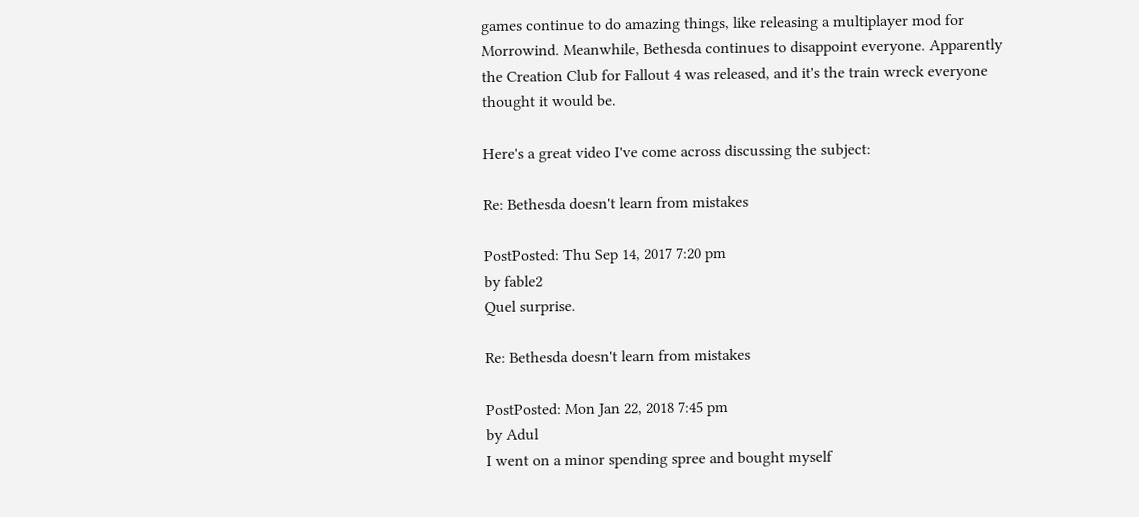games continue to do amazing things, like releasing a multiplayer mod for Morrowind. Meanwhile, Bethesda continues to disappoint everyone. Apparently the Creation Club for Fallout 4 was released, and it's the train wreck everyone thought it would be.

Here's a great video I've come across discussing the subject:

Re: Bethesda doesn't learn from mistakes

PostPosted: Thu Sep 14, 2017 7:20 pm
by fable2
Quel surprise.

Re: Bethesda doesn't learn from mistakes

PostPosted: Mon Jan 22, 2018 7:45 pm
by Adul
I went on a minor spending spree and bought myself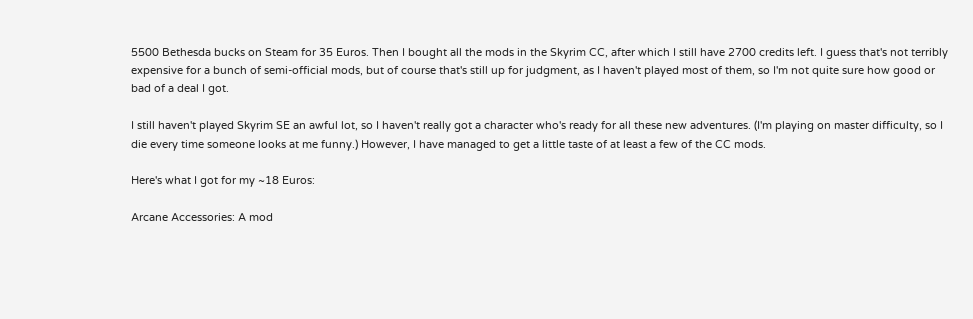5500 Bethesda bucks on Steam for 35 Euros. Then I bought all the mods in the Skyrim CC, after which I still have 2700 credits left. I guess that's not terribly expensive for a bunch of semi-official mods, but of course that's still up for judgment, as I haven't played most of them, so I'm not quite sure how good or bad of a deal I got.

I still haven't played Skyrim SE an awful lot, so I haven't really got a character who's ready for all these new adventures. (I'm playing on master difficulty, so I die every time someone looks at me funny.) However, I have managed to get a little taste of at least a few of the CC mods.

Here's what I got for my ~18 Euros:

Arcane Accessories: A mod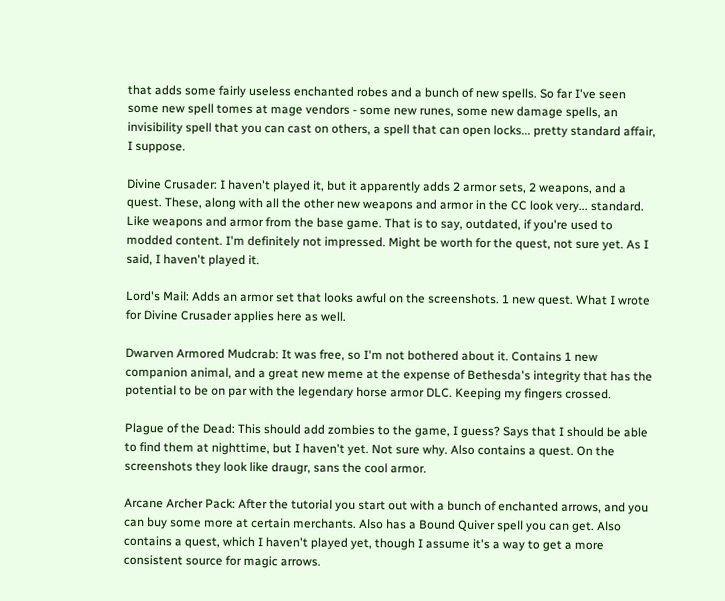that adds some fairly useless enchanted robes and a bunch of new spells. So far I've seen some new spell tomes at mage vendors - some new runes, some new damage spells, an invisibility spell that you can cast on others, a spell that can open locks... pretty standard affair, I suppose.

Divine Crusader: I haven't played it, but it apparently adds 2 armor sets, 2 weapons, and a quest. These, along with all the other new weapons and armor in the CC look very... standard. Like weapons and armor from the base game. That is to say, outdated, if you're used to modded content. I'm definitely not impressed. Might be worth for the quest, not sure yet. As I said, I haven't played it.

Lord's Mail: Adds an armor set that looks awful on the screenshots. 1 new quest. What I wrote for Divine Crusader applies here as well.

Dwarven Armored Mudcrab: It was free, so I'm not bothered about it. Contains 1 new companion animal, and a great new meme at the expense of Bethesda's integrity that has the potential to be on par with the legendary horse armor DLC. Keeping my fingers crossed.

Plague of the Dead: This should add zombies to the game, I guess? Says that I should be able to find them at nighttime, but I haven't yet. Not sure why. Also contains a quest. On the screenshots they look like draugr, sans the cool armor.

Arcane Archer Pack: After the tutorial you start out with a bunch of enchanted arrows, and you can buy some more at certain merchants. Also has a Bound Quiver spell you can get. Also contains a quest, which I haven't played yet, though I assume it's a way to get a more consistent source for magic arrows.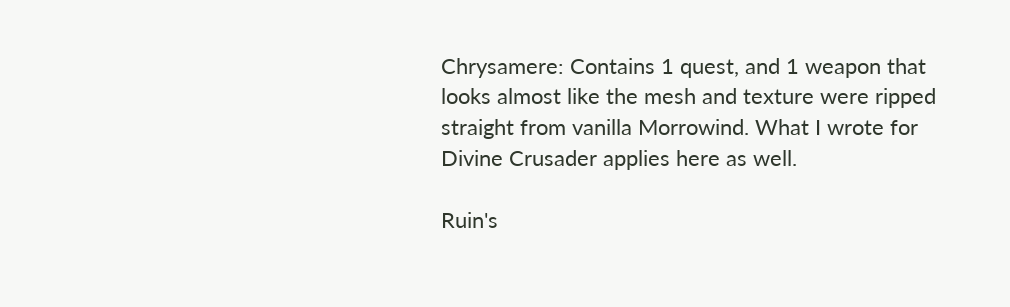Chrysamere: Contains 1 quest, and 1 weapon that looks almost like the mesh and texture were ripped straight from vanilla Morrowind. What I wrote for Divine Crusader applies here as well.

Ruin's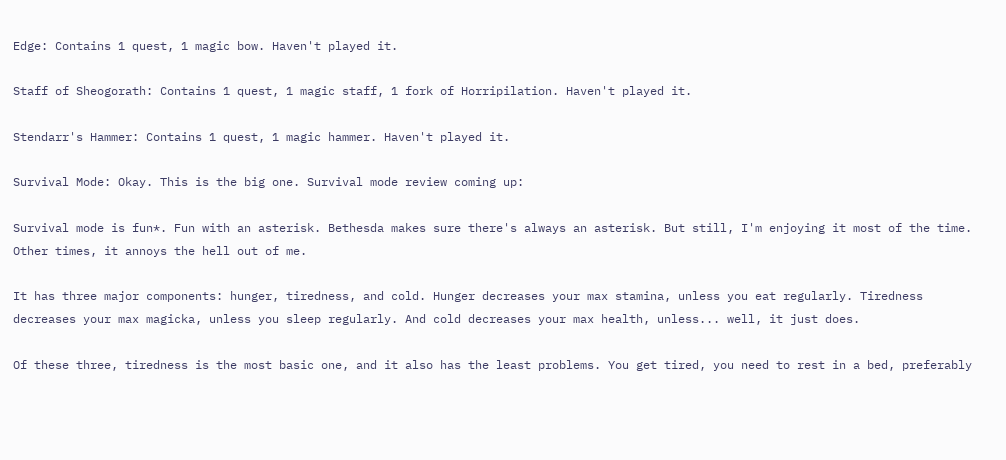Edge: Contains 1 quest, 1 magic bow. Haven't played it.

Staff of Sheogorath: Contains 1 quest, 1 magic staff, 1 fork of Horripilation. Haven't played it.

Stendarr's Hammer: Contains 1 quest, 1 magic hammer. Haven't played it.

Survival Mode: Okay. This is the big one. Survival mode review coming up:

Survival mode is fun*. Fun with an asterisk. Bethesda makes sure there's always an asterisk. But still, I'm enjoying it most of the time. Other times, it annoys the hell out of me.

It has three major components: hunger, tiredness, and cold. Hunger decreases your max stamina, unless you eat regularly. Tiredness decreases your max magicka, unless you sleep regularly. And cold decreases your max health, unless... well, it just does.

Of these three, tiredness is the most basic one, and it also has the least problems. You get tired, you need to rest in a bed, preferably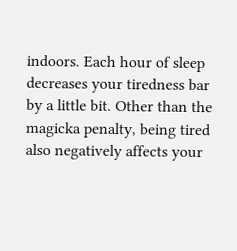indoors. Each hour of sleep decreases your tiredness bar by a little bit. Other than the magicka penalty, being tired also negatively affects your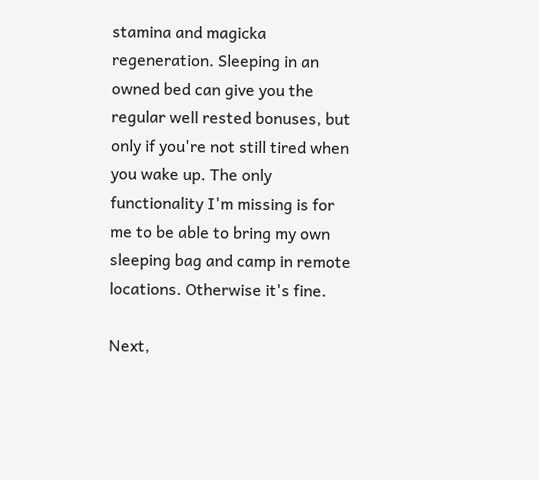stamina and magicka regeneration. Sleeping in an owned bed can give you the regular well rested bonuses, but only if you're not still tired when you wake up. The only functionality I'm missing is for me to be able to bring my own sleeping bag and camp in remote locations. Otherwise it's fine.

Next,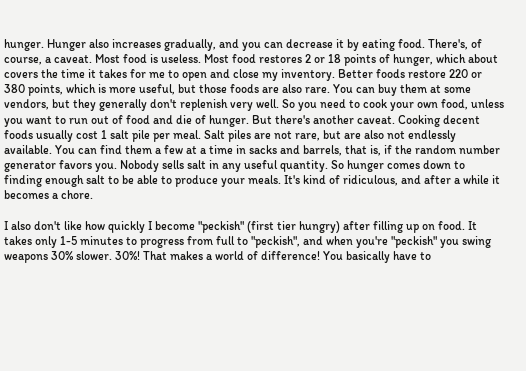hunger. Hunger also increases gradually, and you can decrease it by eating food. There's, of course, a caveat. Most food is useless. Most food restores 2 or 18 points of hunger, which about covers the time it takes for me to open and close my inventory. Better foods restore 220 or 380 points, which is more useful, but those foods are also rare. You can buy them at some vendors, but they generally don't replenish very well. So you need to cook your own food, unless you want to run out of food and die of hunger. But there's another caveat. Cooking decent foods usually cost 1 salt pile per meal. Salt piles are not rare, but are also not endlessly available. You can find them a few at a time in sacks and barrels, that is, if the random number generator favors you. Nobody sells salt in any useful quantity. So hunger comes down to finding enough salt to be able to produce your meals. It's kind of ridiculous, and after a while it becomes a chore.

I also don't like how quickly I become "peckish" (first tier hungry) after filling up on food. It takes only 1-5 minutes to progress from full to "peckish", and when you're "peckish" you swing weapons 30% slower. 30%! That makes a world of difference! You basically have to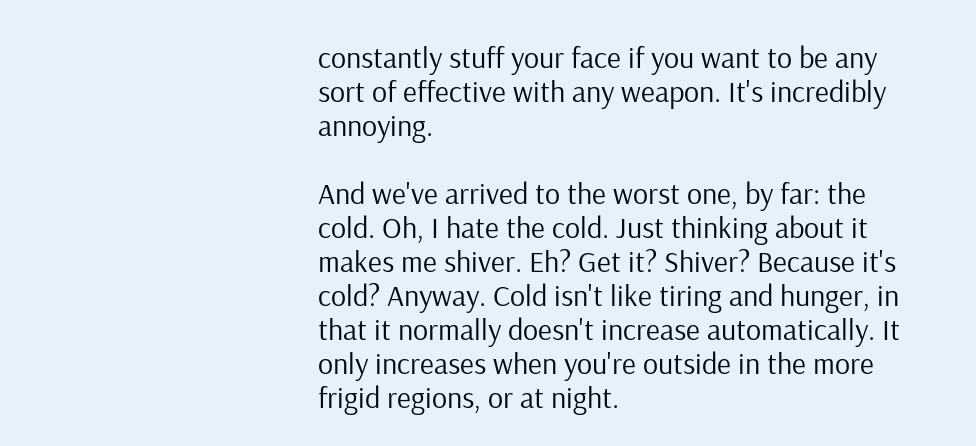constantly stuff your face if you want to be any sort of effective with any weapon. It's incredibly annoying.

And we've arrived to the worst one, by far: the cold. Oh, I hate the cold. Just thinking about it makes me shiver. Eh? Get it? Shiver? Because it's cold? Anyway. Cold isn't like tiring and hunger, in that it normally doesn't increase automatically. It only increases when you're outside in the more frigid regions, or at night.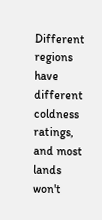Different regions have different coldness ratings, and most lands won't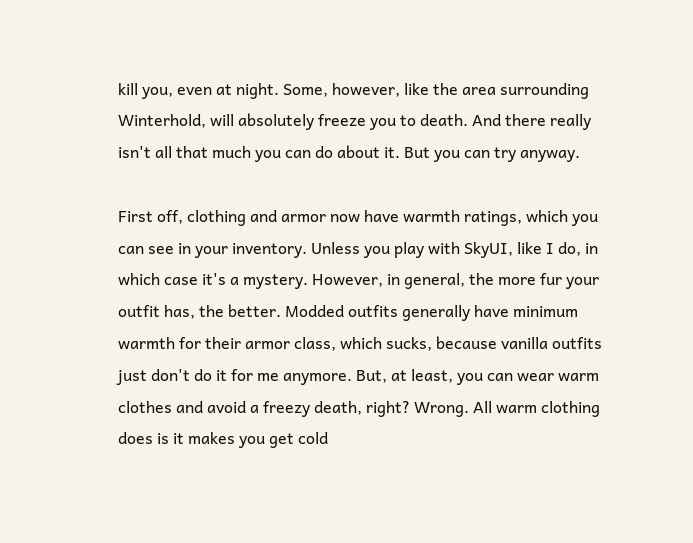kill you, even at night. Some, however, like the area surrounding Winterhold, will absolutely freeze you to death. And there really isn't all that much you can do about it. But you can try anyway.

First off, clothing and armor now have warmth ratings, which you can see in your inventory. Unless you play with SkyUI, like I do, in which case it's a mystery. However, in general, the more fur your outfit has, the better. Modded outfits generally have minimum warmth for their armor class, which sucks, because vanilla outfits just don't do it for me anymore. But, at least, you can wear warm clothes and avoid a freezy death, right? Wrong. All warm clothing does is it makes you get cold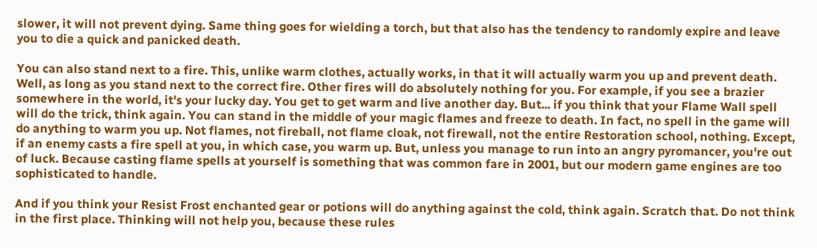slower, it will not prevent dying. Same thing goes for wielding a torch, but that also has the tendency to randomly expire and leave you to die a quick and panicked death.

You can also stand next to a fire. This, unlike warm clothes, actually works, in that it will actually warm you up and prevent death. Well, as long as you stand next to the correct fire. Other fires will do absolutely nothing for you. For example, if you see a brazier somewhere in the world, it's your lucky day. You get to get warm and live another day. But... if you think that your Flame Wall spell will do the trick, think again. You can stand in the middle of your magic flames and freeze to death. In fact, no spell in the game will do anything to warm you up. Not flames, not fireball, not flame cloak, not firewall, not the entire Restoration school, nothing. Except, if an enemy casts a fire spell at you, in which case, you warm up. But, unless you manage to run into an angry pyromancer, you're out of luck. Because casting flame spells at yourself is something that was common fare in 2001, but our modern game engines are too sophisticated to handle.

And if you think your Resist Frost enchanted gear or potions will do anything against the cold, think again. Scratch that. Do not think in the first place. Thinking will not help you, because these rules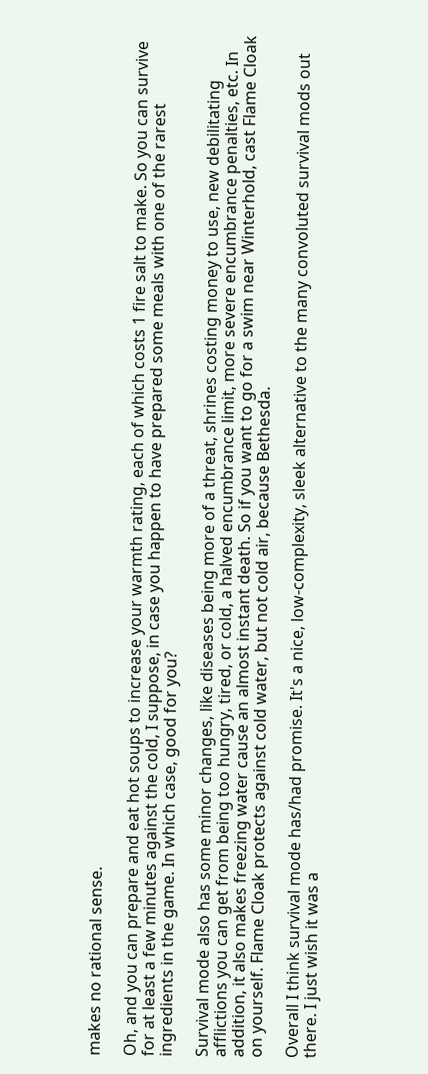makes no rational sense.

Oh, and you can prepare and eat hot soups to increase your warmth rating, each of which costs 1 fire salt to make. So you can survive for at least a few minutes against the cold, I suppose, in case you happen to have prepared some meals with one of the rarest ingredients in the game. In which case, good for you?

Survival mode also has some minor changes, like diseases being more of a threat, shrines costing money to use, new debilitating afflictions you can get from being too hungry, tired, or cold, a halved encumbrance limit, more severe encumbrance penalties, etc. In addition, it also makes freezing water cause an almost instant death. So if you want to go for a swim near Winterhold, cast Flame Cloak on yourself. Flame Cloak protects against cold water, but not cold air, because Bethesda.

Overall I think survival mode has/had promise. It's a nice, low-complexity, sleek alternative to the many convoluted survival mods out there. I just wish it was a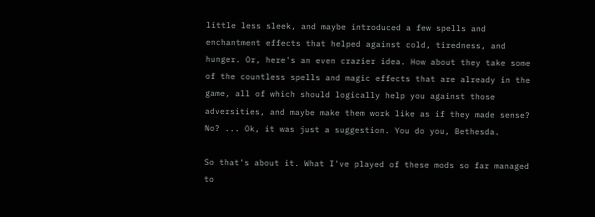little less sleek, and maybe introduced a few spells and enchantment effects that helped against cold, tiredness, and hunger. Or, here's an even crazier idea. How about they take some of the countless spells and magic effects that are already in the game, all of which should logically help you against those adversities, and maybe make them work like as if they made sense? No? ... Ok, it was just a suggestion. You do you, Bethesda.

So that's about it. What I've played of these mods so far managed to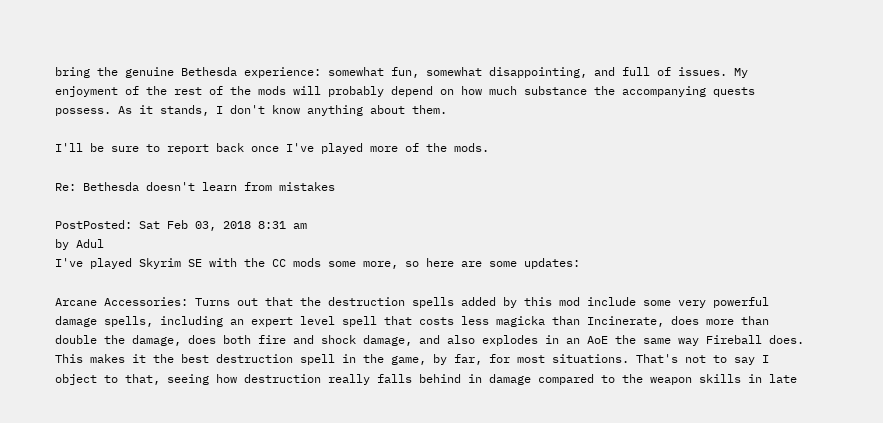bring the genuine Bethesda experience: somewhat fun, somewhat disappointing, and full of issues. My enjoyment of the rest of the mods will probably depend on how much substance the accompanying quests possess. As it stands, I don't know anything about them.

I'll be sure to report back once I've played more of the mods.

Re: Bethesda doesn't learn from mistakes

PostPosted: Sat Feb 03, 2018 8:31 am
by Adul
I've played Skyrim SE with the CC mods some more, so here are some updates:

Arcane Accessories: Turns out that the destruction spells added by this mod include some very powerful damage spells, including an expert level spell that costs less magicka than Incinerate, does more than double the damage, does both fire and shock damage, and also explodes in an AoE the same way Fireball does. This makes it the best destruction spell in the game, by far, for most situations. That's not to say I object to that, seeing how destruction really falls behind in damage compared to the weapon skills in late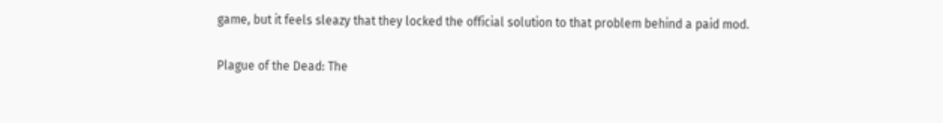game, but it feels sleazy that they locked the official solution to that problem behind a paid mod.

Plague of the Dead: The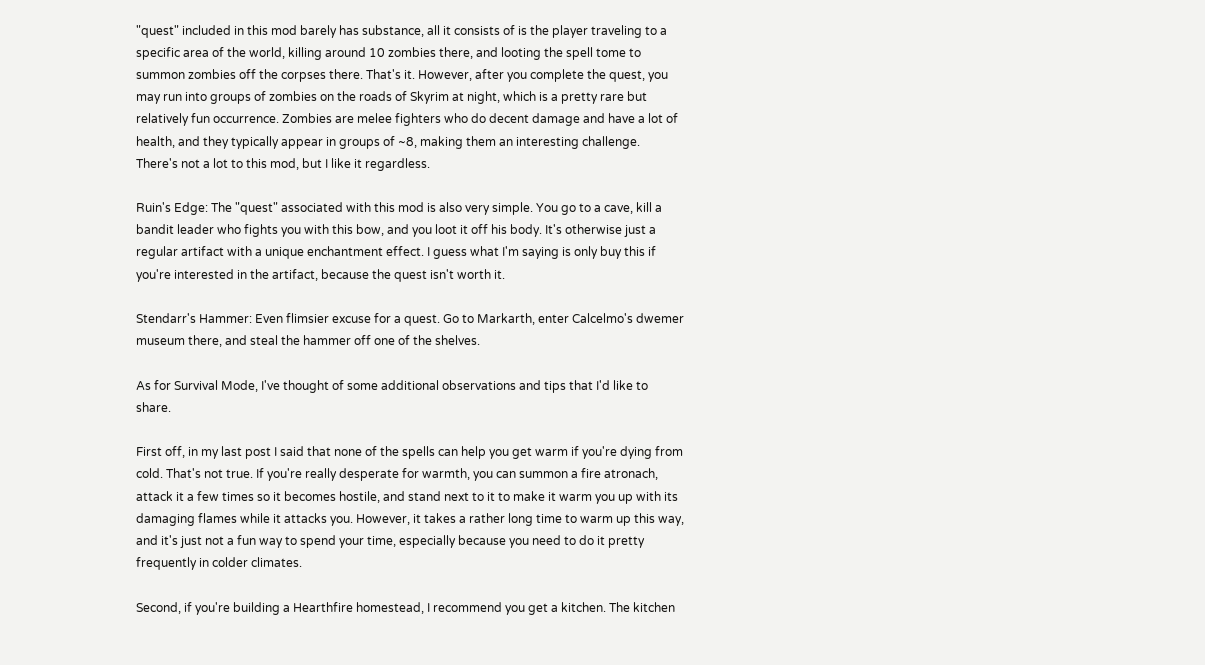"quest" included in this mod barely has substance, all it consists of is the player traveling to a specific area of the world, killing around 10 zombies there, and looting the spell tome to summon zombies off the corpses there. That's it. However, after you complete the quest, you may run into groups of zombies on the roads of Skyrim at night, which is a pretty rare but relatively fun occurrence. Zombies are melee fighters who do decent damage and have a lot of health, and they typically appear in groups of ~8, making them an interesting challenge. There's not a lot to this mod, but I like it regardless.

Ruin's Edge: The "quest" associated with this mod is also very simple. You go to a cave, kill a bandit leader who fights you with this bow, and you loot it off his body. It's otherwise just a regular artifact with a unique enchantment effect. I guess what I'm saying is only buy this if you're interested in the artifact, because the quest isn't worth it.

Stendarr's Hammer: Even flimsier excuse for a quest. Go to Markarth, enter Calcelmo's dwemer museum there, and steal the hammer off one of the shelves.

As for Survival Mode, I've thought of some additional observations and tips that I'd like to share.

First off, in my last post I said that none of the spells can help you get warm if you're dying from cold. That's not true. If you're really desperate for warmth, you can summon a fire atronach, attack it a few times so it becomes hostile, and stand next to it to make it warm you up with its damaging flames while it attacks you. However, it takes a rather long time to warm up this way, and it's just not a fun way to spend your time, especially because you need to do it pretty frequently in colder climates.

Second, if you're building a Hearthfire homestead, I recommend you get a kitchen. The kitchen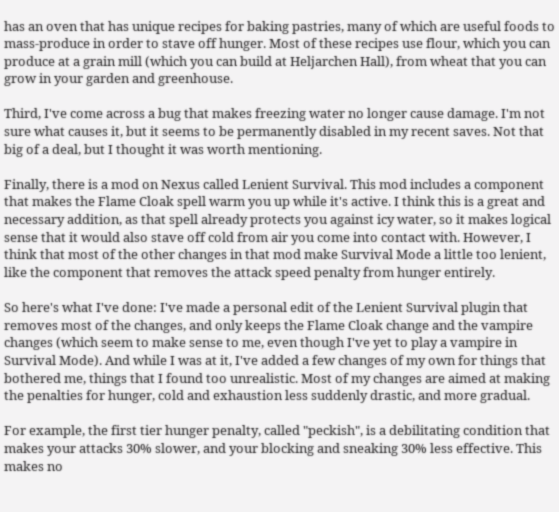has an oven that has unique recipes for baking pastries, many of which are useful foods to mass-produce in order to stave off hunger. Most of these recipes use flour, which you can produce at a grain mill (which you can build at Heljarchen Hall), from wheat that you can grow in your garden and greenhouse.

Third, I've come across a bug that makes freezing water no longer cause damage. I'm not sure what causes it, but it seems to be permanently disabled in my recent saves. Not that big of a deal, but I thought it was worth mentioning.

Finally, there is a mod on Nexus called Lenient Survival. This mod includes a component that makes the Flame Cloak spell warm you up while it's active. I think this is a great and necessary addition, as that spell already protects you against icy water, so it makes logical sense that it would also stave off cold from air you come into contact with. However, I think that most of the other changes in that mod make Survival Mode a little too lenient, like the component that removes the attack speed penalty from hunger entirely.

So here's what I've done: I've made a personal edit of the Lenient Survival plugin that removes most of the changes, and only keeps the Flame Cloak change and the vampire changes (which seem to make sense to me, even though I've yet to play a vampire in Survival Mode). And while I was at it, I've added a few changes of my own for things that bothered me, things that I found too unrealistic. Most of my changes are aimed at making the penalties for hunger, cold and exhaustion less suddenly drastic, and more gradual.

For example, the first tier hunger penalty, called "peckish", is a debilitating condition that makes your attacks 30% slower, and your blocking and sneaking 30% less effective. This makes no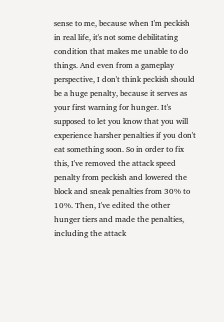sense to me, because when I'm peckish in real life, it's not some debilitating condition that makes me unable to do things. And even from a gameplay perspective, I don't think peckish should be a huge penalty, because it serves as your first warning for hunger. It's supposed to let you know that you will experience harsher penalties if you don't eat something soon. So in order to fix this, I've removed the attack speed penalty from peckish and lowered the block and sneak penalties from 30% to 10%. Then, I've edited the other hunger tiers and made the penalties, including the attack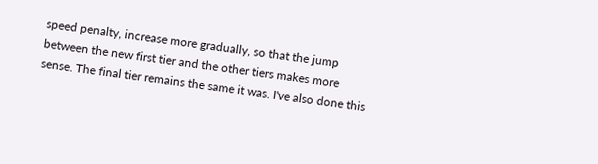speed penalty, increase more gradually, so that the jump between the new first tier and the other tiers makes more sense. The final tier remains the same it was. I've also done this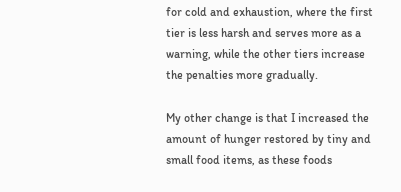for cold and exhaustion, where the first tier is less harsh and serves more as a warning, while the other tiers increase the penalties more gradually.

My other change is that I increased the amount of hunger restored by tiny and small food items, as these foods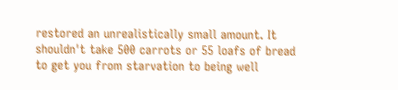restored an unrealistically small amount. It shouldn't take 500 carrots or 55 loafs of bread to get you from starvation to being well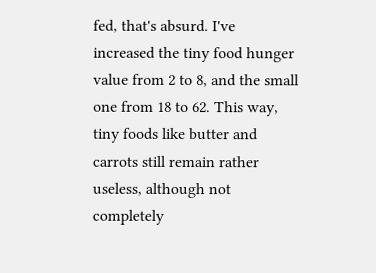fed, that's absurd. I've increased the tiny food hunger value from 2 to 8, and the small one from 18 to 62. This way, tiny foods like butter and carrots still remain rather useless, although not completely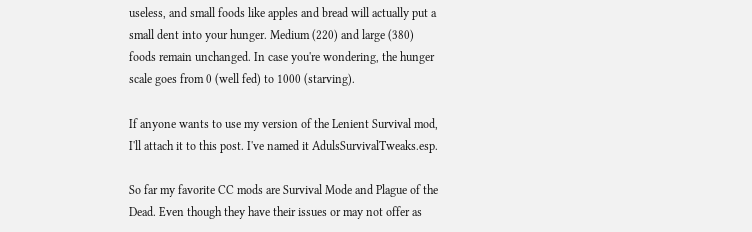useless, and small foods like apples and bread will actually put a small dent into your hunger. Medium (220) and large (380) foods remain unchanged. In case you're wondering, the hunger scale goes from 0 (well fed) to 1000 (starving).

If anyone wants to use my version of the Lenient Survival mod, I'll attach it to this post. I've named it AdulsSurvivalTweaks.esp.

So far my favorite CC mods are Survival Mode and Plague of the Dead. Even though they have their issues or may not offer as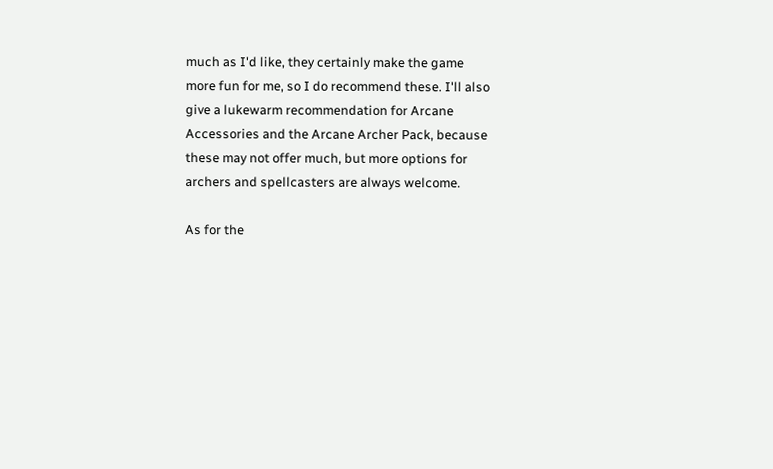much as I'd like, they certainly make the game more fun for me, so I do recommend these. I'll also give a lukewarm recommendation for Arcane Accessories and the Arcane Archer Pack, because these may not offer much, but more options for archers and spellcasters are always welcome.

As for the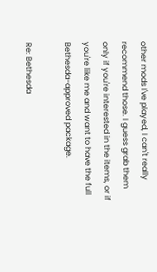other mods I've played, I can't really recommend those. I guess grab them only if you're interested in the items, or if you're like me and want to have the full Bethesda-approved package.

Re: Bethesda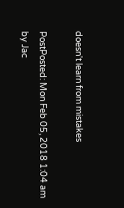doesn't learn from mistakes

PostPosted: Mon Feb 05, 2018 1:04 am
by Jac